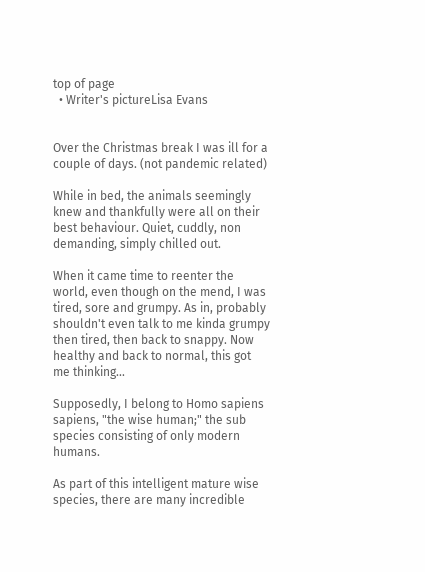top of page
  • Writer's pictureLisa Evans


Over the Christmas break I was ill for a couple of days. (not pandemic related)

While in bed, the animals seemingly knew and thankfully were all on their best behaviour. Quiet, cuddly, non demanding, simply chilled out.

When it came time to reenter the world, even though on the mend, I was tired, sore and grumpy. As in, probably shouldn't even talk to me kinda grumpy then tired, then back to snappy. Now healthy and back to normal, this got me thinking...

Supposedly, I belong to Homo sapiens sapiens, "the wise human;" the sub species consisting of only modern humans.

As part of this intelligent mature wise species, there are many incredible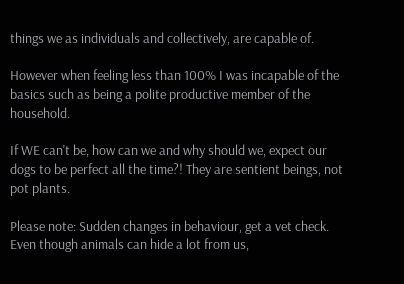things we as individuals and collectively, are capable of.

However when feeling less than 100% I was incapable of the basics such as being a polite productive member of the household.

If WE can't be, how can we and why should we, expect our dogs to be perfect all the time?! They are sentient beings, not pot plants.

Please note: Sudden changes in behaviour, get a vet check. Even though animals can hide a lot from us,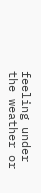feeling under the weather or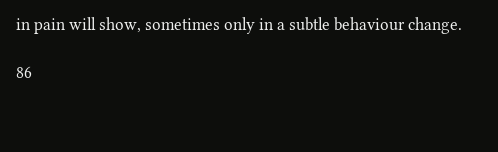in pain will show, sometimes only in a subtle behaviour change.

86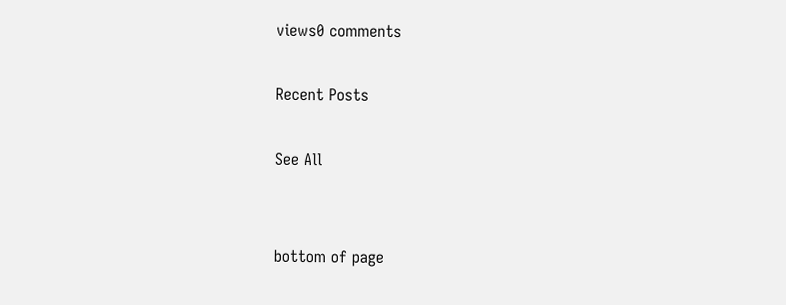views0 comments

Recent Posts

See All


bottom of page